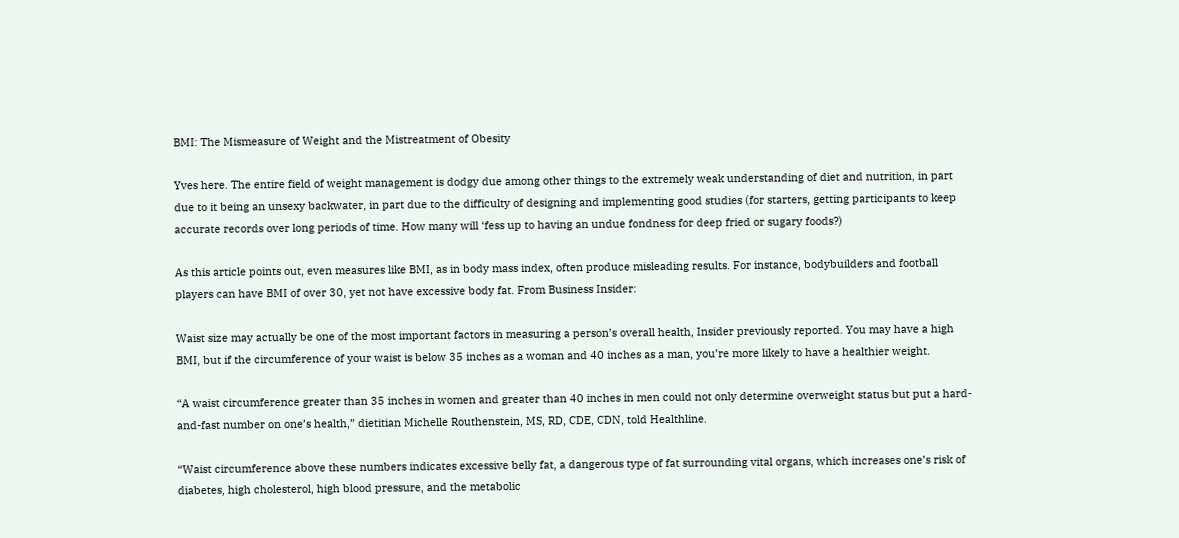BMI: The Mismeasure of Weight and the Mistreatment of Obesity

Yves here. The entire field of weight management is dodgy due among other things to the extremely weak understanding of diet and nutrition, in part due to it being an unsexy backwater, in part due to the difficulty of designing and implementing good studies (for starters, getting participants to keep accurate records over long periods of time. How many will ‘fess up to having an undue fondness for deep fried or sugary foods?)

As this article points out, even measures like BMI, as in body mass index, often produce misleading results. For instance, bodybuilders and football players can have BMI of over 30, yet not have excessive body fat. From Business Insider:

Waist size may actually be one of the most important factors in measuring a person’s overall health, Insider previously reported. You may have a high BMI, but if the circumference of your waist is below 35 inches as a woman and 40 inches as a man, you’re more likely to have a healthier weight.

“A waist circumference greater than 35 inches in women and greater than 40 inches in men could not only determine overweight status but put a hard-and-fast number on one’s health,” dietitian Michelle Routhenstein, MS, RD, CDE, CDN, told Healthline.

“Waist circumference above these numbers indicates excessive belly fat, a dangerous type of fat surrounding vital organs, which increases one’s risk of diabetes, high cholesterol, high blood pressure, and the metabolic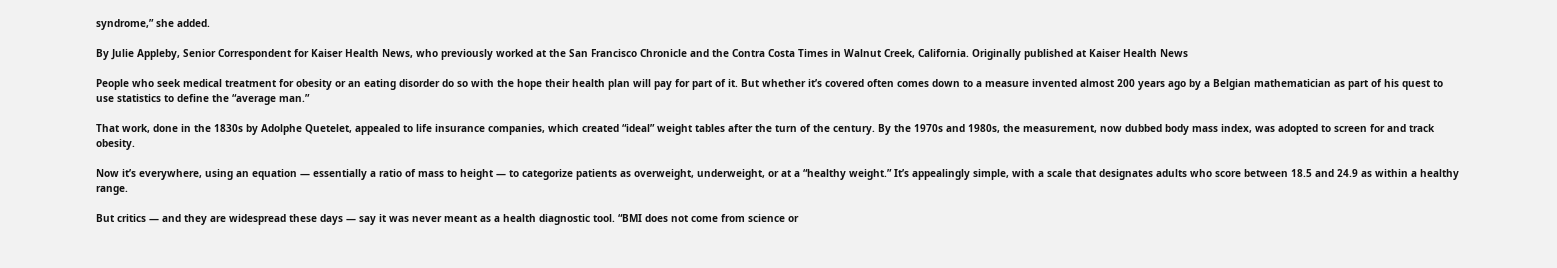syndrome,” she added.

By Julie Appleby, Senior Correspondent for Kaiser Health News, who previously worked at the San Francisco Chronicle and the Contra Costa Times in Walnut Creek, California. Originally published at Kaiser Health News

People who seek medical treatment for obesity or an eating disorder do so with the hope their health plan will pay for part of it. But whether it’s covered often comes down to a measure invented almost 200 years ago by a Belgian mathematician as part of his quest to use statistics to define the “average man.”

That work, done in the 1830s by Adolphe Quetelet, appealed to life insurance companies, which created “ideal” weight tables after the turn of the century. By the 1970s and 1980s, the measurement, now dubbed body mass index, was adopted to screen for and track obesity.

Now it’s everywhere, using an equation — essentially a ratio of mass to height — to categorize patients as overweight, underweight, or at a “healthy weight.” It’s appealingly simple, with a scale that designates adults who score between 18.5 and 24.9 as within a healthy range.

But critics — and they are widespread these days — say it was never meant as a health diagnostic tool. “BMI does not come from science or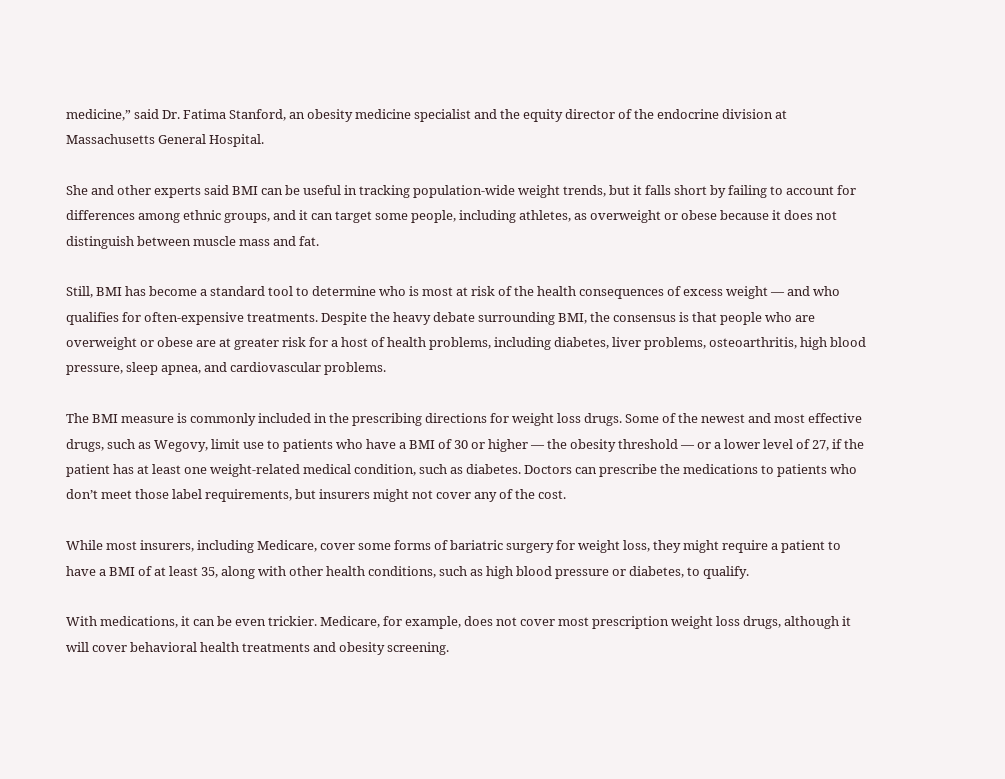medicine,” said Dr. Fatima Stanford, an obesity medicine specialist and the equity director of the endocrine division at Massachusetts General Hospital.

She and other experts said BMI can be useful in tracking population-wide weight trends, but it falls short by failing to account for differences among ethnic groups, and it can target some people, including athletes, as overweight or obese because it does not distinguish between muscle mass and fat.

Still, BMI has become a standard tool to determine who is most at risk of the health consequences of excess weight — and who qualifies for often-expensive treatments. Despite the heavy debate surrounding BMI, the consensus is that people who are overweight or obese are at greater risk for a host of health problems, including diabetes, liver problems, osteoarthritis, high blood pressure, sleep apnea, and cardiovascular problems.

The BMI measure is commonly included in the prescribing directions for weight loss drugs. Some of the newest and most effective drugs, such as Wegovy, limit use to patients who have a BMI of 30 or higher — the obesity threshold — or a lower level of 27, if the patient has at least one weight-related medical condition, such as diabetes. Doctors can prescribe the medications to patients who don’t meet those label requirements, but insurers might not cover any of the cost.

While most insurers, including Medicare, cover some forms of bariatric surgery for weight loss, they might require a patient to have a BMI of at least 35, along with other health conditions, such as high blood pressure or diabetes, to qualify.

With medications, it can be even trickier. Medicare, for example, does not cover most prescription weight loss drugs, although it will cover behavioral health treatments and obesity screening.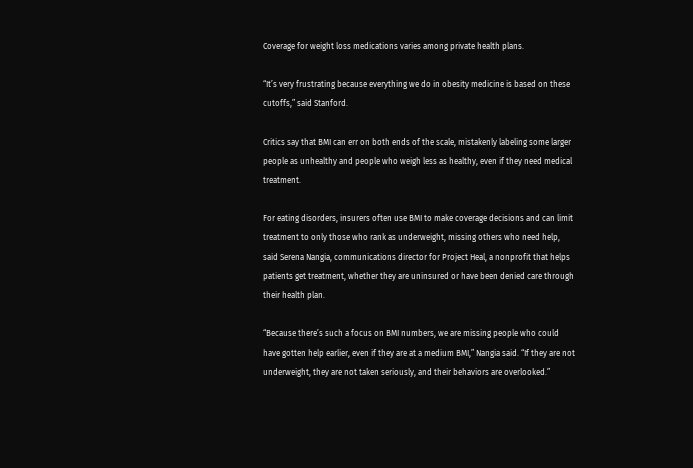Coverage for weight loss medications varies among private health plans.

“It’s very frustrating because everything we do in obesity medicine is based on these cutoffs,” said Stanford.

Critics say that BMI can err on both ends of the scale, mistakenly labeling some larger people as unhealthy and people who weigh less as healthy, even if they need medical treatment.

For eating disorders, insurers often use BMI to make coverage decisions and can limit treatment to only those who rank as underweight, missing others who need help, said Serena Nangia, communications director for Project Heal, a nonprofit that helps patients get treatment, whether they are uninsured or have been denied care through their health plan.

“Because there’s such a focus on BMI numbers, we are missing people who could have gotten help earlier, even if they are at a medium BMI,” Nangia said. “If they are not underweight, they are not taken seriously, and their behaviors are overlooked.”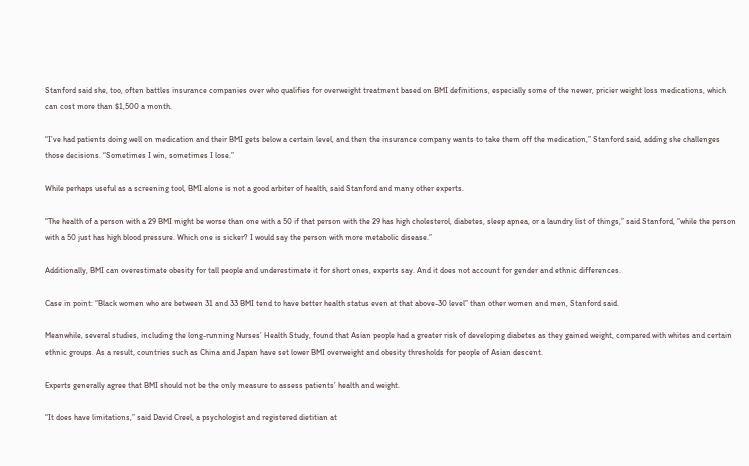Stanford said she, too, often battles insurance companies over who qualifies for overweight treatment based on BMI definitions, especially some of the newer, pricier weight loss medications, which can cost more than $1,500 a month.

“I’ve had patients doing well on medication and their BMI gets below a certain level, and then the insurance company wants to take them off the medication,” Stanford said, adding she challenges those decisions. “Sometimes I win, sometimes I lose.”

While perhaps useful as a screening tool, BMI alone is not a good arbiter of health, said Stanford and many other experts.

“The health of a person with a 29 BMI might be worse than one with a 50 if that person with the 29 has high cholesterol, diabetes, sleep apnea, or a laundry list of things,” said Stanford, “while the person with a 50 just has high blood pressure. Which one is sicker? I would say the person with more metabolic disease.”

Additionally, BMI can overestimate obesity for tall people and underestimate it for short ones, experts say. And it does not account for gender and ethnic differences.

Case in point: “Black women who are between 31 and 33 BMI tend to have better health status even at that above-30 level” than other women and men, Stanford said.

Meanwhile, several studies, including the long-running Nurses’ Health Study, found that Asian people had a greater risk of developing diabetes as they gained weight, compared with whites and certain ethnic groups. As a result, countries such as China and Japan have set lower BMI overweight and obesity thresholds for people of Asian descent.

Experts generally agree that BMI should not be the only measure to assess patients’ health and weight.

“It does have limitations,” said David Creel, a psychologist and registered dietitian at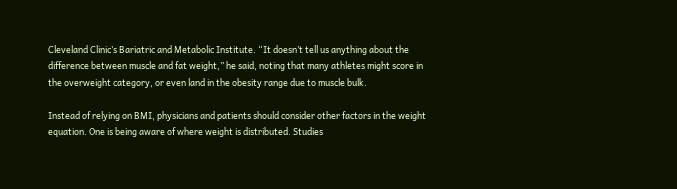Cleveland Clinic’s Bariatric and Metabolic Institute. “It doesn’t tell us anything about the difference between muscle and fat weight,” he said, noting that many athletes might score in the overweight category, or even land in the obesity range due to muscle bulk.

Instead of relying on BMI, physicians and patients should consider other factors in the weight equation. One is being aware of where weight is distributed. Studies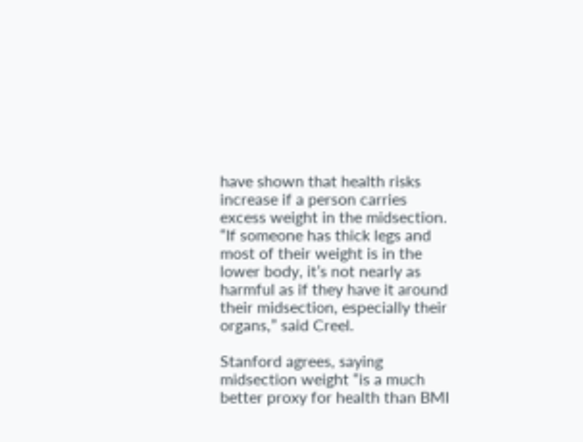have shown that health risks increase if a person carries excess weight in the midsection. “If someone has thick legs and most of their weight is in the lower body, it’s not nearly as harmful as if they have it around their midsection, especially their organs,” said Creel.

Stanford agrees, saying midsection weight “is a much better proxy for health than BMI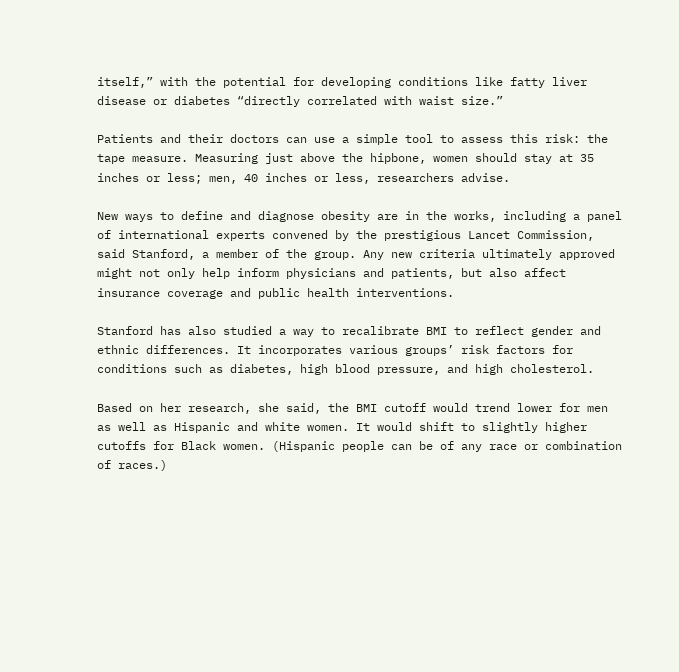itself,” with the potential for developing conditions like fatty liver disease or diabetes “directly correlated with waist size.”

Patients and their doctors can use a simple tool to assess this risk: the tape measure. Measuring just above the hipbone, women should stay at 35 inches or less; men, 40 inches or less, researchers advise.

New ways to define and diagnose obesity are in the works, including a panel of international experts convened by the prestigious Lancet Commission, said Stanford, a member of the group. Any new criteria ultimately approved might not only help inform physicians and patients, but also affect insurance coverage and public health interventions.

Stanford has also studied a way to recalibrate BMI to reflect gender and ethnic differences. It incorporates various groups’ risk factors for conditions such as diabetes, high blood pressure, and high cholesterol.

Based on her research, she said, the BMI cutoff would trend lower for men as well as Hispanic and white women. It would shift to slightly higher cutoffs for Black women. (Hispanic people can be of any race or combination of races.)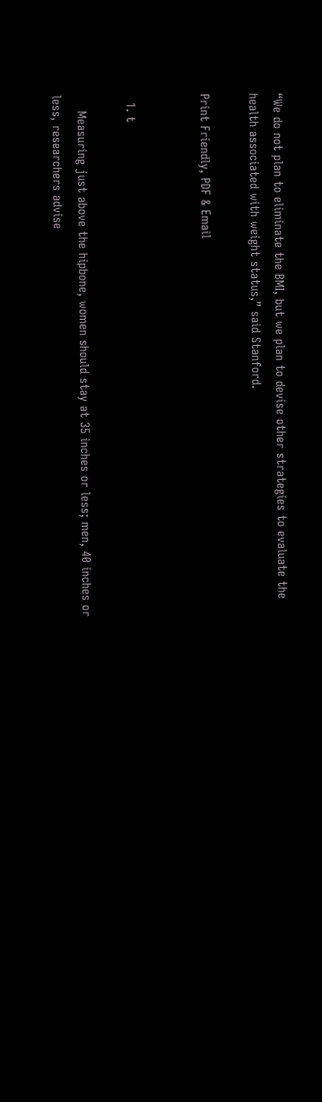“We do not plan to eliminate the BMI, but we plan to devise other strategies to evaluate the health associated with weight status,” said Stanford.

Print Friendly, PDF & Email


  1. t

    Measuring just above the hipbone, women should stay at 35 inches or less; men, 40 inches or less, researchers advise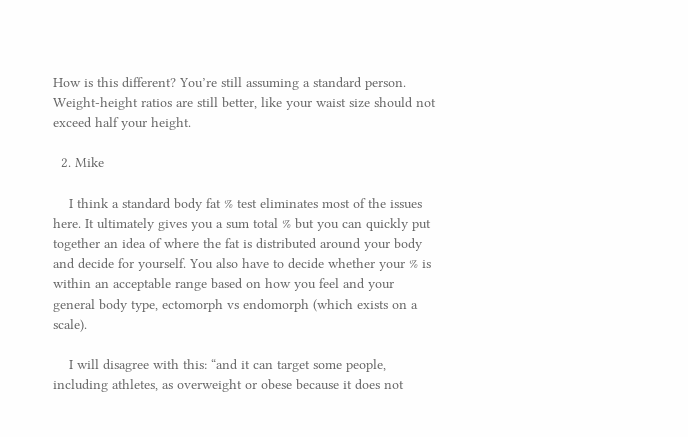How is this different? You’re still assuming a standard person. Weight-height ratios are still better, like your waist size should not exceed half your height.

  2. Mike

    I think a standard body fat % test eliminates most of the issues here. It ultimately gives you a sum total % but you can quickly put together an idea of where the fat is distributed around your body and decide for yourself. You also have to decide whether your % is within an acceptable range based on how you feel and your general body type, ectomorph vs endomorph (which exists on a scale).

    I will disagree with this: “and it can target some people, including athletes, as overweight or obese because it does not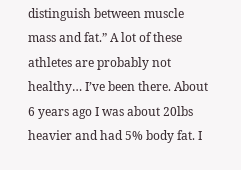distinguish between muscle mass and fat.” A lot of these athletes are probably not healthy… I’ve been there. About 6 years ago I was about 20lbs heavier and had 5% body fat. I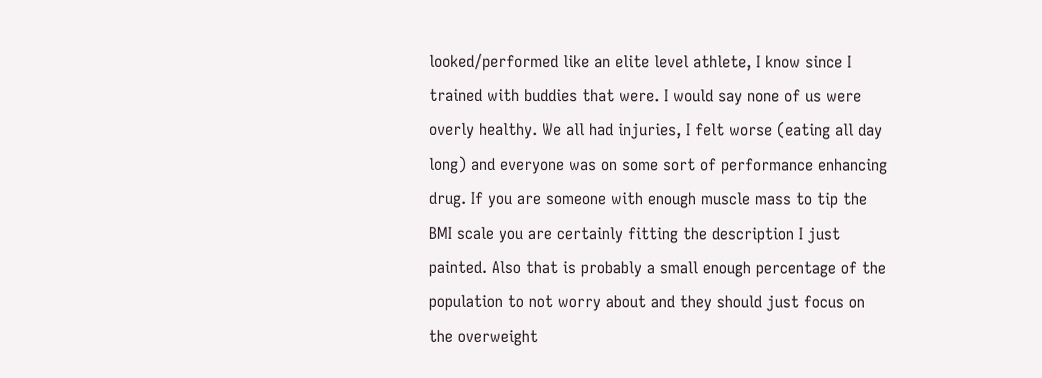looked/performed like an elite level athlete, I know since I trained with buddies that were. I would say none of us were overly healthy. We all had injuries, I felt worse (eating all day long) and everyone was on some sort of performance enhancing drug. If you are someone with enough muscle mass to tip the BMI scale you are certainly fitting the description I just painted. Also that is probably a small enough percentage of the population to not worry about and they should just focus on the overweight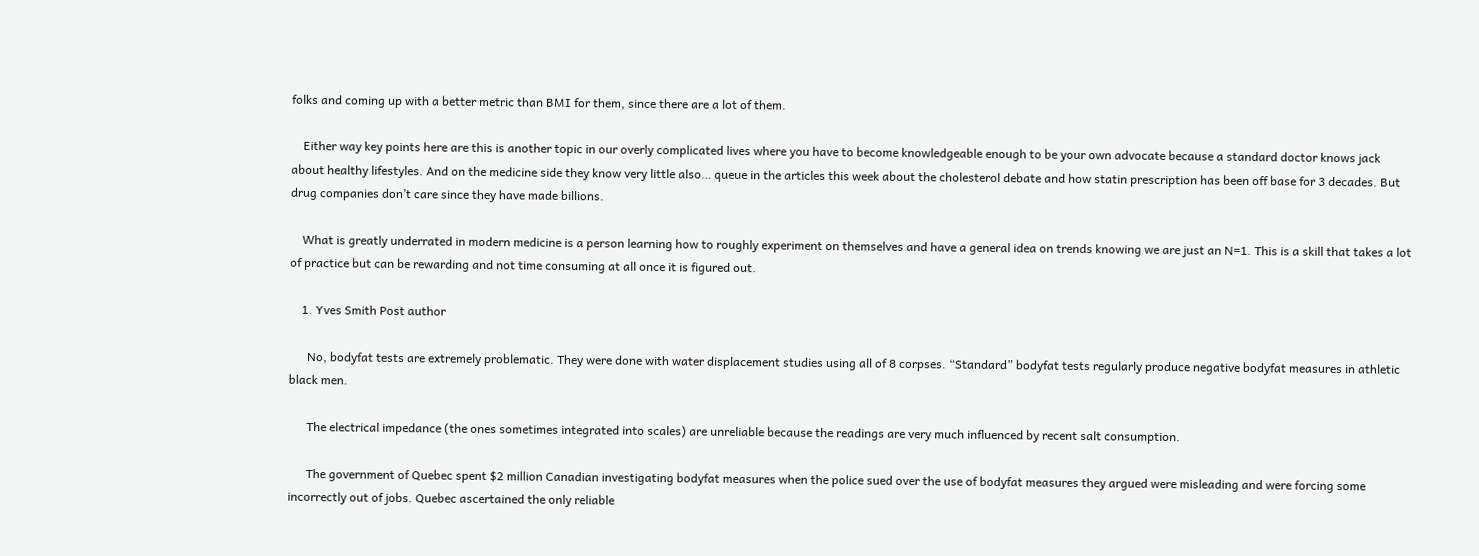folks and coming up with a better metric than BMI for them, since there are a lot of them.

    Either way key points here are this is another topic in our overly complicated lives where you have to become knowledgeable enough to be your own advocate because a standard doctor knows jack about healthy lifestyles. And on the medicine side they know very little also… queue in the articles this week about the cholesterol debate and how statin prescription has been off base for 3 decades. But drug companies don’t care since they have made billions.

    What is greatly underrated in modern medicine is a person learning how to roughly experiment on themselves and have a general idea on trends knowing we are just an N=1. This is a skill that takes a lot of practice but can be rewarding and not time consuming at all once it is figured out.

    1. Yves Smith Post author

      No, bodyfat tests are extremely problematic. They were done with water displacement studies using all of 8 corpses. “Standard” bodyfat tests regularly produce negative bodyfat measures in athletic black men.

      The electrical impedance (the ones sometimes integrated into scales) are unreliable because the readings are very much influenced by recent salt consumption.

      The government of Quebec spent $2 million Canadian investigating bodyfat measures when the police sued over the use of bodyfat measures they argued were misleading and were forcing some incorrectly out of jobs. Quebec ascertained the only reliable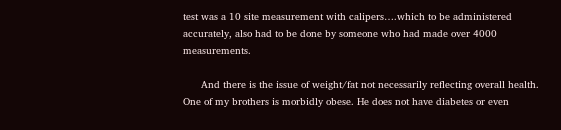test was a 10 site measurement with calipers….which to be administered accurately, also had to be done by someone who had made over 4000 measurements.

      And there is the issue of weight/fat not necessarily reflecting overall health. One of my brothers is morbidly obese. He does not have diabetes or even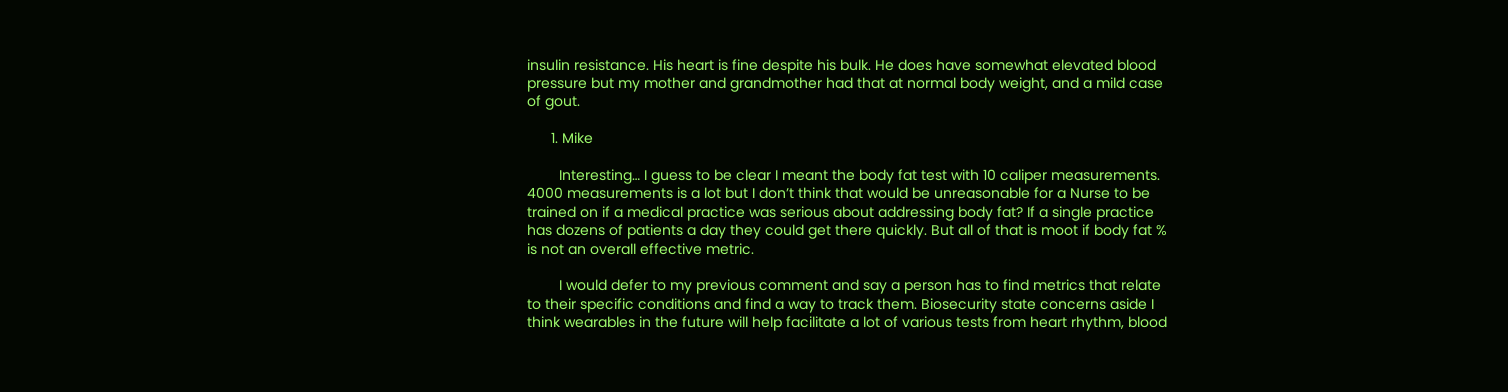insulin resistance. His heart is fine despite his bulk. He does have somewhat elevated blood pressure but my mother and grandmother had that at normal body weight, and a mild case of gout.

      1. Mike

        Interesting… I guess to be clear I meant the body fat test with 10 caliper measurements. 4000 measurements is a lot but I don’t think that would be unreasonable for a Nurse to be trained on if a medical practice was serious about addressing body fat? If a single practice has dozens of patients a day they could get there quickly. But all of that is moot if body fat % is not an overall effective metric.

        I would defer to my previous comment and say a person has to find metrics that relate to their specific conditions and find a way to track them. Biosecurity state concerns aside I think wearables in the future will help facilitate a lot of various tests from heart rhythm, blood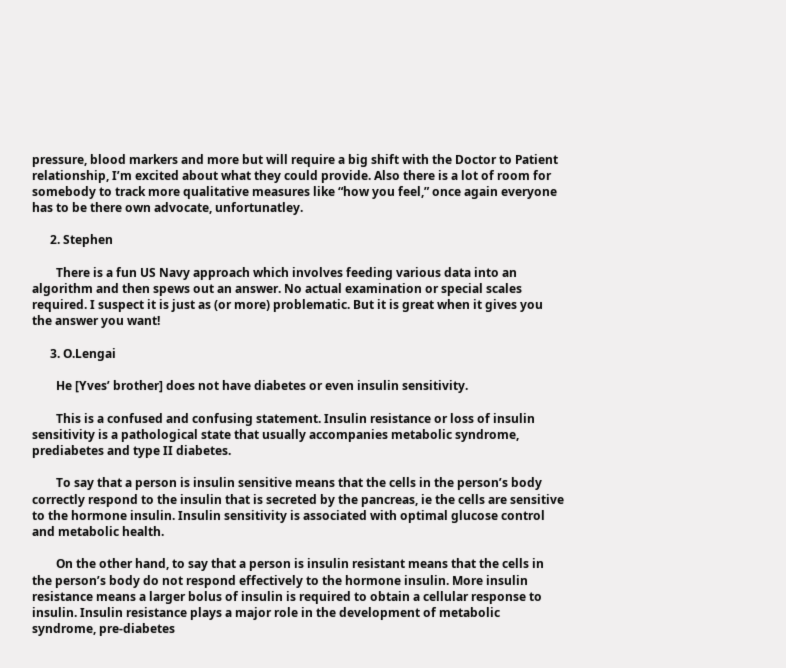pressure, blood markers and more but will require a big shift with the Doctor to Patient relationship, I’m excited about what they could provide. Also there is a lot of room for somebody to track more qualitative measures like “how you feel,” once again everyone has to be there own advocate, unfortunatley.

      2. Stephen

        There is a fun US Navy approach which involves feeding various data into an algorithm and then spews out an answer. No actual examination or special scales required. I suspect it is just as (or more) problematic. But it is great when it gives you the answer you want!

      3. O.Lengai

        He [Yves’ brother] does not have diabetes or even insulin sensitivity.

        This is a confused and confusing statement. Insulin resistance or loss of insulin sensitivity is a pathological state that usually accompanies metabolic syndrome, prediabetes and type II diabetes.

        To say that a person is insulin sensitive means that the cells in the person’s body correctly respond to the insulin that is secreted by the pancreas, ie the cells are sensitive to the hormone insulin. Insulin sensitivity is associated with optimal glucose control and metabolic health.

        On the other hand, to say that a person is insulin resistant means that the cells in the person’s body do not respond effectively to the hormone insulin. More insulin resistance means a larger bolus of insulin is required to obtain a cellular response to insulin. Insulin resistance plays a major role in the development of metabolic syndrome, pre-diabetes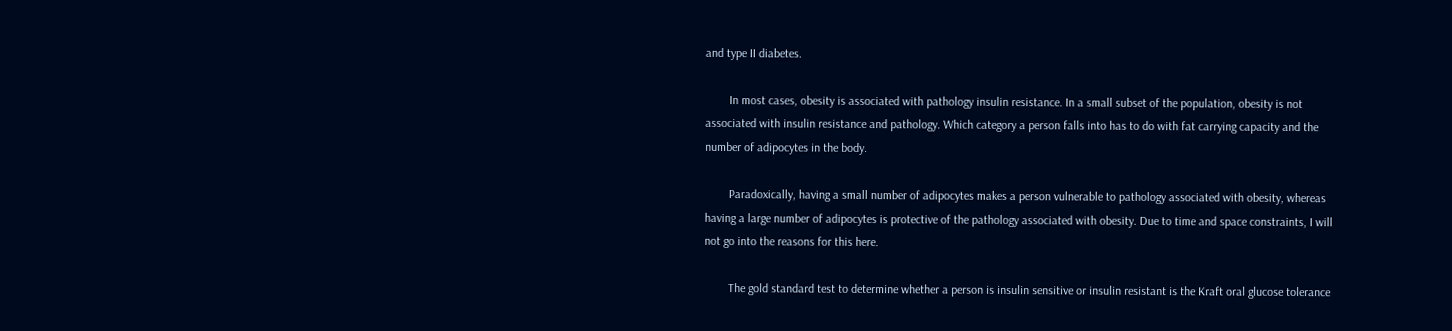and type II diabetes.

        In most cases, obesity is associated with pathology insulin resistance. In a small subset of the population, obesity is not associated with insulin resistance and pathology. Which category a person falls into has to do with fat carrying capacity and the number of adipocytes in the body.

        Paradoxically, having a small number of adipocytes makes a person vulnerable to pathology associated with obesity, whereas having a large number of adipocytes is protective of the pathology associated with obesity. Due to time and space constraints, I will not go into the reasons for this here.

        The gold standard test to determine whether a person is insulin sensitive or insulin resistant is the Kraft oral glucose tolerance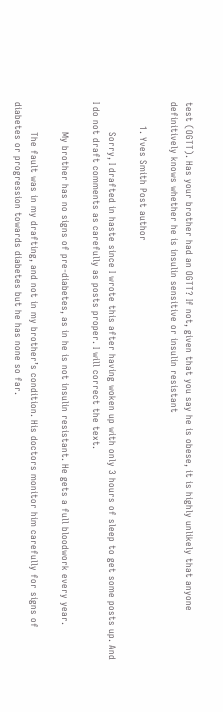test (OGTT). Has your brother had an OGTT? If not, given that you say he is obese, it is highly unlikely that anyone definitively knows whether he is insulin sensitive or insulin resistant

        1. Yves Smith Post author

          Sorry, I drafted in haste since I wrote this after having woken up with only 3 hours of sleep to get some posts up. And I do not draft comments as carefully as posts proper. I will correct the text.

          My brother has no signs of pre-diabetes, as in he is not insulin resistant. He gets a full bloodwork every year.

          The fault was in my drafting, and not in my brother’s condition. His doctors monitor him carefully for signs of diabetes or progression towards diabetes but he has none so far.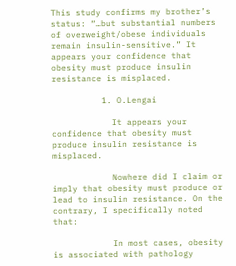This study confirms my brother’s status: “…but substantial numbers of overweight/obese individuals remain insulin-sensitive.” It appears your confidence that obesity must produce insulin resistance is misplaced.

          1. O.Lengai

            It appears your confidence that obesity must produce insulin resistance is misplaced.

            Nowhere did I claim or imply that obesity must produce or lead to insulin resistance. On the contrary, I specifically noted that:

            In most cases, obesity is associated with pathology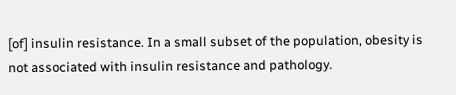[of] insulin resistance. In a small subset of the population, obesity is not associated with insulin resistance and pathology.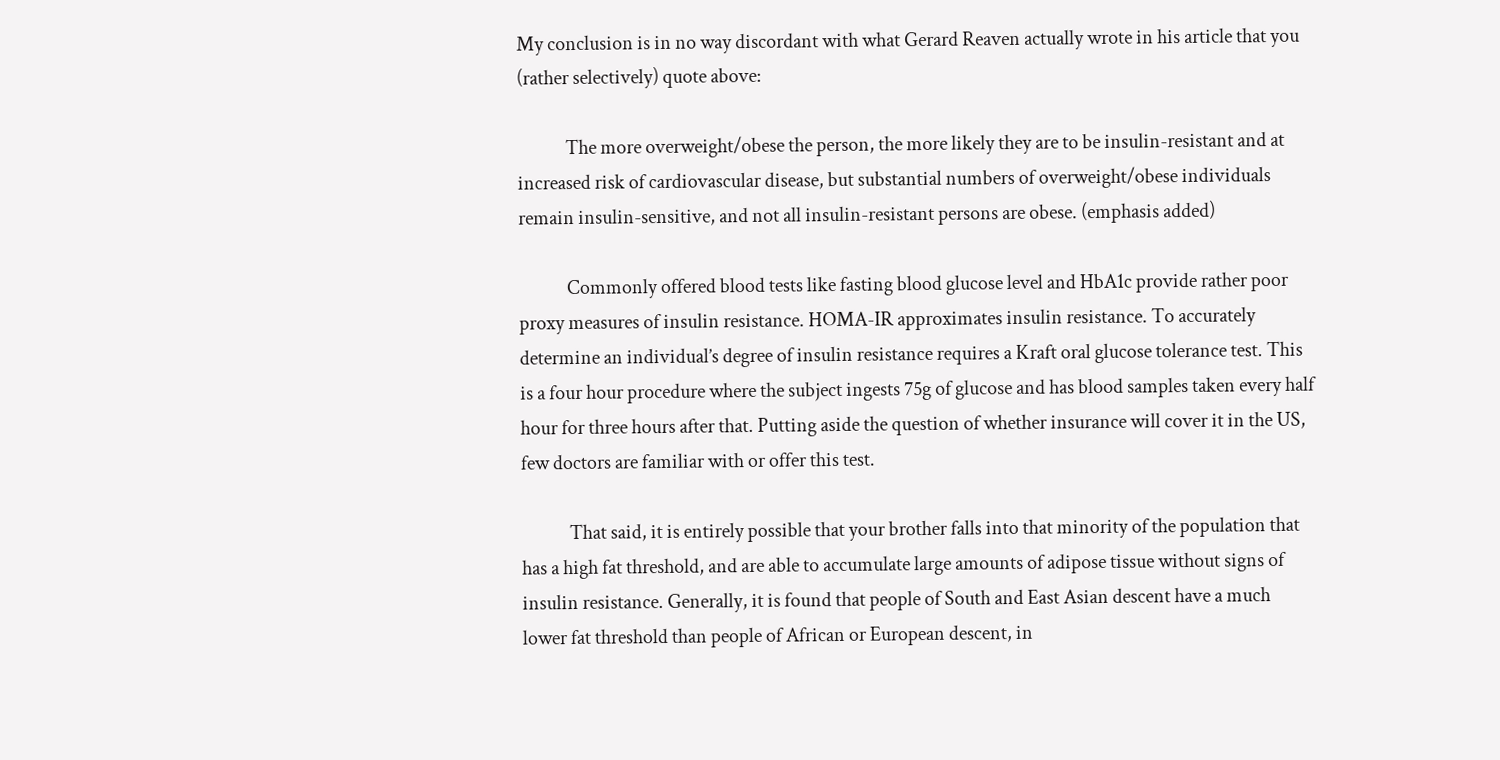My conclusion is in no way discordant with what Gerard Reaven actually wrote in his article that you (rather selectively) quote above:

            The more overweight/obese the person, the more likely they are to be insulin-resistant and at increased risk of cardiovascular disease, but substantial numbers of overweight/obese individuals remain insulin-sensitive, and not all insulin-resistant persons are obese. (emphasis added)

            Commonly offered blood tests like fasting blood glucose level and HbA1c provide rather poor proxy measures of insulin resistance. HOMA-IR approximates insulin resistance. To accurately determine an individual’s degree of insulin resistance requires a Kraft oral glucose tolerance test. This is a four hour procedure where the subject ingests 75g of glucose and has blood samples taken every half hour for three hours after that. Putting aside the question of whether insurance will cover it in the US, few doctors are familiar with or offer this test.

            That said, it is entirely possible that your brother falls into that minority of the population that has a high fat threshold, and are able to accumulate large amounts of adipose tissue without signs of insulin resistance. Generally, it is found that people of South and East Asian descent have a much lower fat threshold than people of African or European descent, in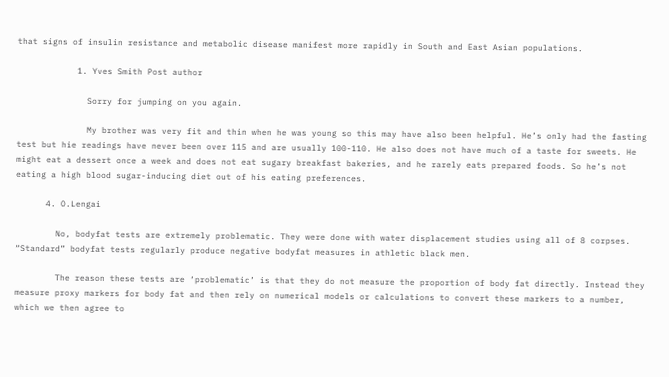that signs of insulin resistance and metabolic disease manifest more rapidly in South and East Asian populations.

            1. Yves Smith Post author

              Sorry for jumping on you again.

              My brother was very fit and thin when he was young so this may have also been helpful. He’s only had the fasting test but hie readings have never been over 115 and are usually 100-110. He also does not have much of a taste for sweets. He might eat a dessert once a week and does not eat sugary breakfast bakeries, and he rarely eats prepared foods. So he’s not eating a high blood sugar-inducing diet out of his eating preferences.

      4. O.Lengai

        No, bodyfat tests are extremely problematic. They were done with water displacement studies using all of 8 corpses. “Standard” bodyfat tests regularly produce negative bodyfat measures in athletic black men.

        The reason these tests are ‘problematic’ is that they do not measure the proportion of body fat directly. Instead they measure proxy markers for body fat and then rely on numerical models or calculations to convert these markers to a number, which we then agree to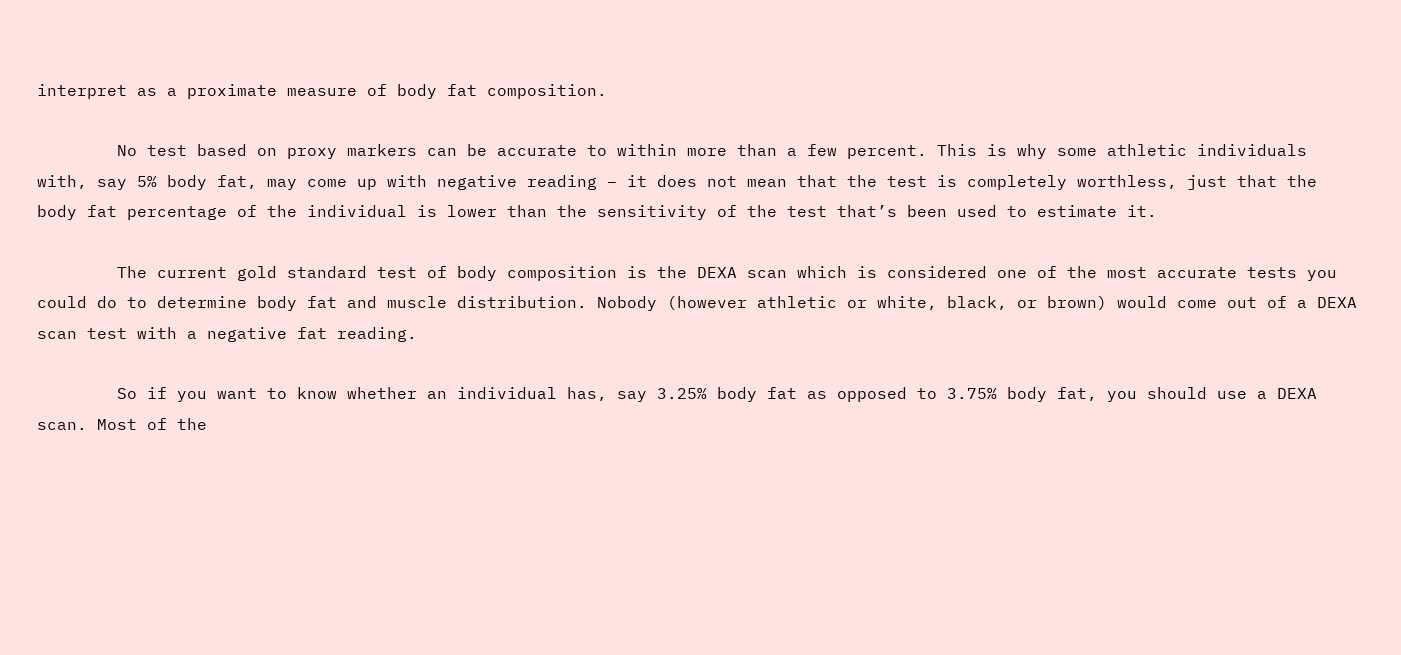interpret as a proximate measure of body fat composition.

        No test based on proxy markers can be accurate to within more than a few percent. This is why some athletic individuals with, say 5% body fat, may come up with negative reading – it does not mean that the test is completely worthless, just that the body fat percentage of the individual is lower than the sensitivity of the test that’s been used to estimate it.

        The current gold standard test of body composition is the DEXA scan which is considered one of the most accurate tests you could do to determine body fat and muscle distribution. Nobody (however athletic or white, black, or brown) would come out of a DEXA scan test with a negative fat reading.

        So if you want to know whether an individual has, say 3.25% body fat as opposed to 3.75% body fat, you should use a DEXA scan. Most of the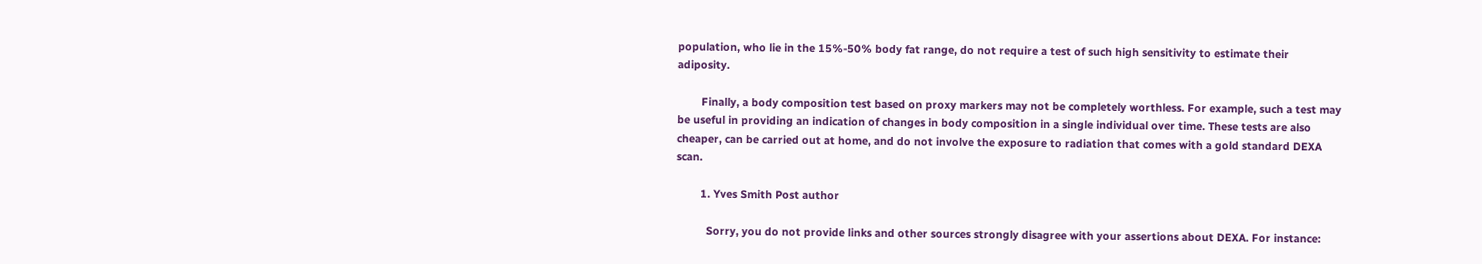population, who lie in the 15%-50% body fat range, do not require a test of such high sensitivity to estimate their adiposity.

        Finally, a body composition test based on proxy markers may not be completely worthless. For example, such a test may be useful in providing an indication of changes in body composition in a single individual over time. These tests are also cheaper, can be carried out at home, and do not involve the exposure to radiation that comes with a gold standard DEXA scan.

        1. Yves Smith Post author

          Sorry, you do not provide links and other sources strongly disagree with your assertions about DEXA. For instance: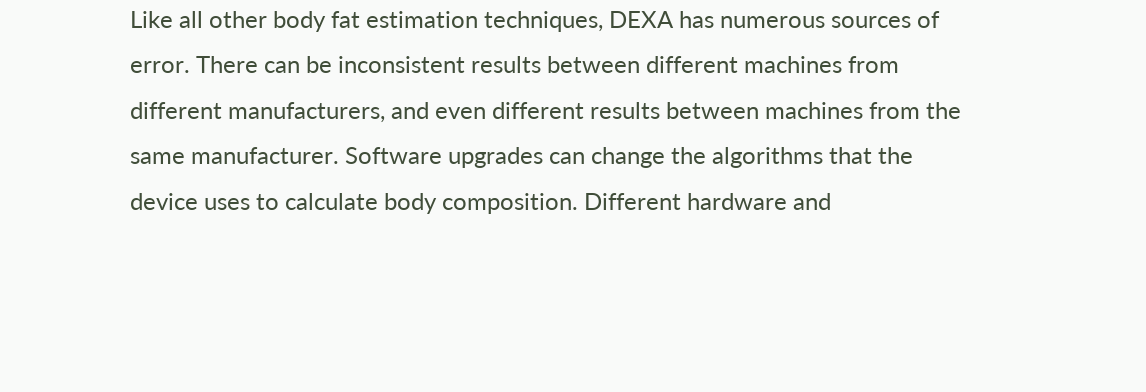Like all other body fat estimation techniques, DEXA has numerous sources of error. There can be inconsistent results between different machines from different manufacturers, and even different results between machines from the same manufacturer. Software upgrades can change the algorithms that the device uses to calculate body composition. Different hardware and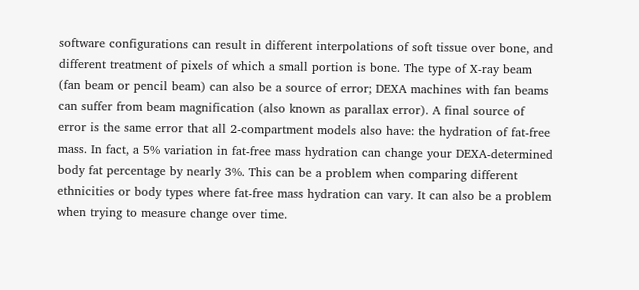software configurations can result in different interpolations of soft tissue over bone, and different treatment of pixels of which a small portion is bone. The type of X-ray beam (fan beam or pencil beam) can also be a source of error; DEXA machines with fan beams can suffer from beam magnification (also known as parallax error). A final source of error is the same error that all 2-compartment models also have: the hydration of fat-free mass. In fact, a 5% variation in fat-free mass hydration can change your DEXA-determined body fat percentage by nearly 3%. This can be a problem when comparing different ethnicities or body types where fat-free mass hydration can vary. It can also be a problem when trying to measure change over time.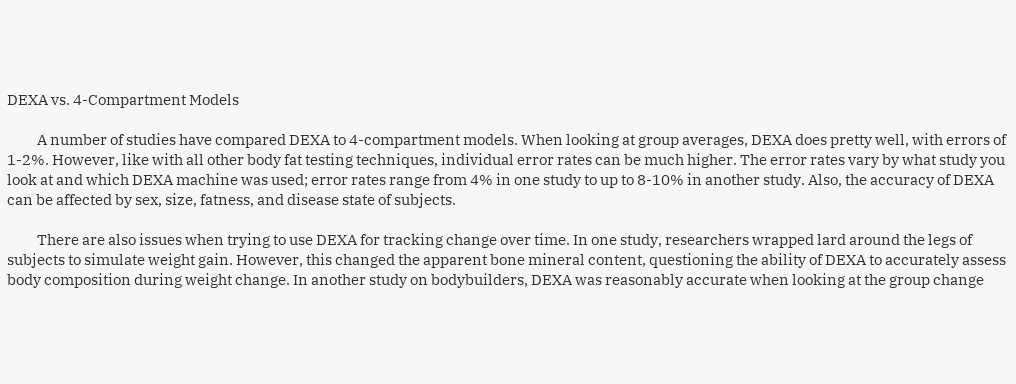DEXA vs. 4-Compartment Models

          A number of studies have compared DEXA to 4-compartment models. When looking at group averages, DEXA does pretty well, with errors of 1-2%. However, like with all other body fat testing techniques, individual error rates can be much higher. The error rates vary by what study you look at and which DEXA machine was used; error rates range from 4% in one study to up to 8-10% in another study. Also, the accuracy of DEXA can be affected by sex, size, fatness, and disease state of subjects.

          There are also issues when trying to use DEXA for tracking change over time. In one study, researchers wrapped lard around the legs of subjects to simulate weight gain. However, this changed the apparent bone mineral content, questioning the ability of DEXA to accurately assess body composition during weight change. In another study on bodybuilders, DEXA was reasonably accurate when looking at the group change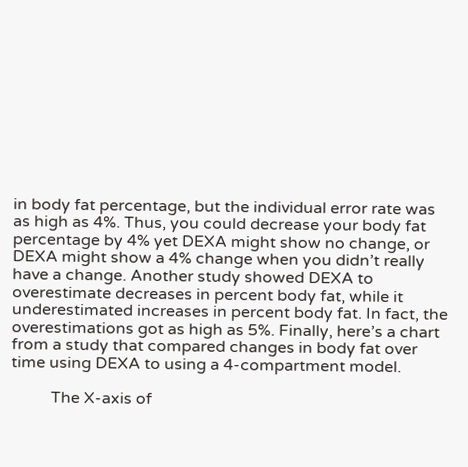in body fat percentage, but the individual error rate was as high as 4%. Thus, you could decrease your body fat percentage by 4% yet DEXA might show no change, or DEXA might show a 4% change when you didn’t really have a change. Another study showed DEXA to overestimate decreases in percent body fat, while it underestimated increases in percent body fat. In fact, the overestimations got as high as 5%. Finally, here’s a chart from a study that compared changes in body fat over time using DEXA to using a 4-compartment model.

          The X-axis of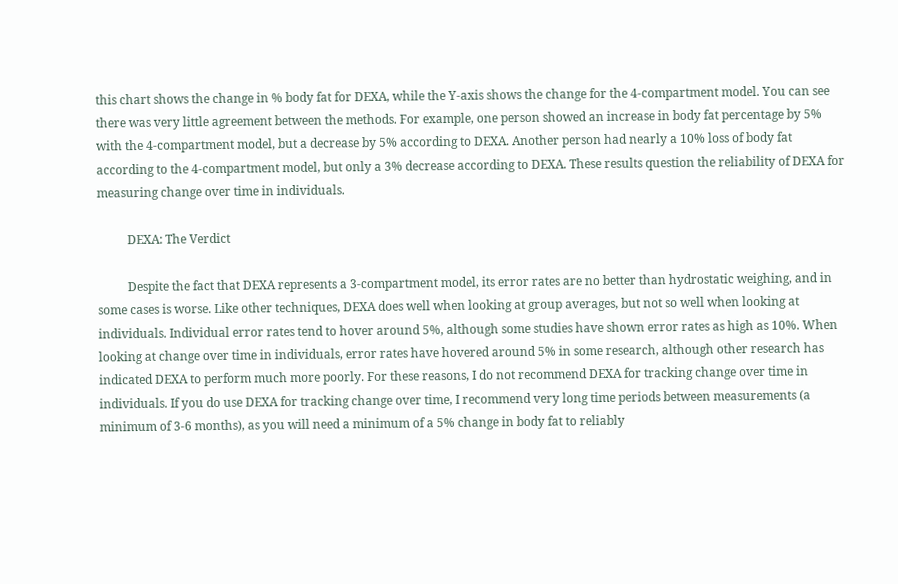this chart shows the change in % body fat for DEXA, while the Y-axis shows the change for the 4-compartment model. You can see there was very little agreement between the methods. For example, one person showed an increase in body fat percentage by 5% with the 4-compartment model, but a decrease by 5% according to DEXA. Another person had nearly a 10% loss of body fat according to the 4-compartment model, but only a 3% decrease according to DEXA. These results question the reliability of DEXA for measuring change over time in individuals.

          DEXA: The Verdict

          Despite the fact that DEXA represents a 3-compartment model, its error rates are no better than hydrostatic weighing, and in some cases is worse. Like other techniques, DEXA does well when looking at group averages, but not so well when looking at individuals. Individual error rates tend to hover around 5%, although some studies have shown error rates as high as 10%. When looking at change over time in individuals, error rates have hovered around 5% in some research, although other research has indicated DEXA to perform much more poorly. For these reasons, I do not recommend DEXA for tracking change over time in individuals. If you do use DEXA for tracking change over time, I recommend very long time periods between measurements (a minimum of 3-6 months), as you will need a minimum of a 5% change in body fat to reliably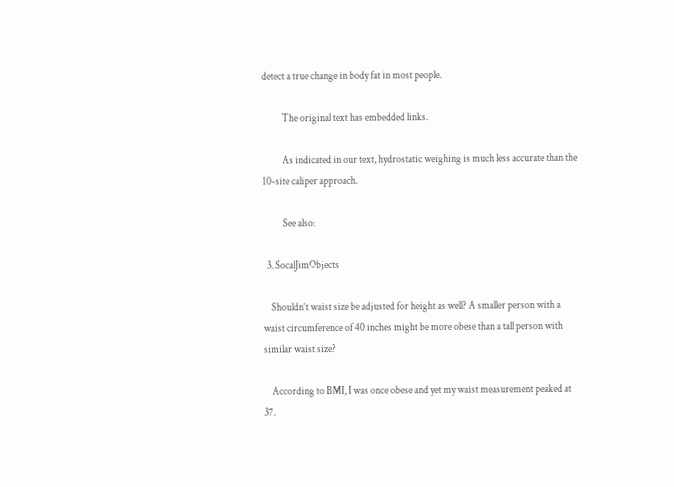detect a true change in body fat in most people.

          The original text has embedded links.

          As indicated in our text, hydrostatic weighing is much less accurate than the 10-site caliper approach.

          See also:

  3. SocalJimObjects

    Shouldn’t waist size be adjusted for height as well? A smaller person with a waist circumference of 40 inches might be more obese than a tall person with similar waist size?

    According to BMI, I was once obese and yet my waist measurement peaked at 37.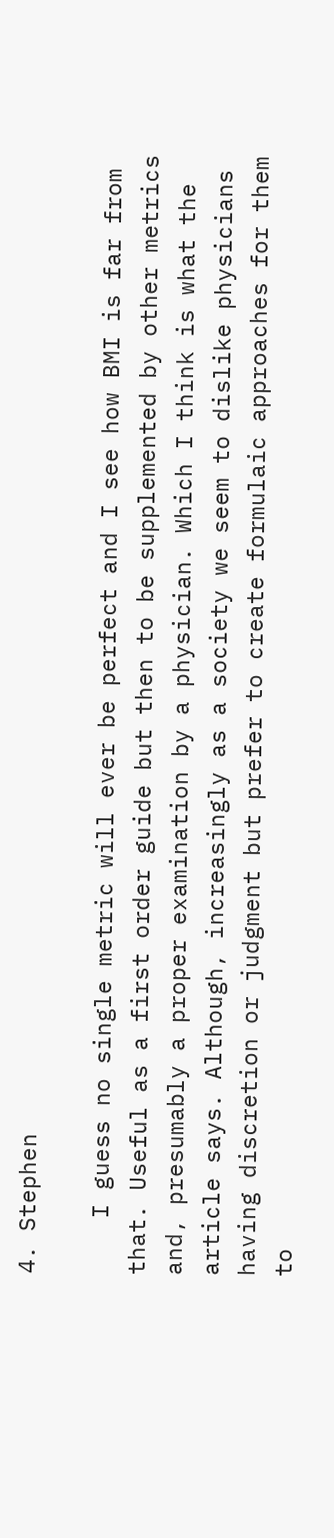4. Stephen

    I guess no single metric will ever be perfect and I see how BMI is far from that. Useful as a first order guide but then to be supplemented by other metrics and, presumably a proper examination by a physician. Which I think is what the article says. Although, increasingly as a society we seem to dislike physicians having discretion or judgment but prefer to create formulaic approaches for them to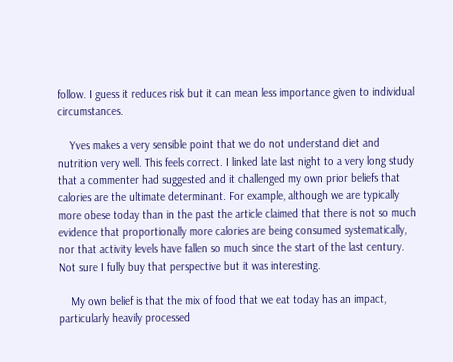follow. I guess it reduces risk but it can mean less importance given to individual circumstances.

    Yves makes a very sensible point that we do not understand diet and nutrition very well. This feels correct. I linked late last night to a very long study that a commenter had suggested and it challenged my own prior beliefs that calories are the ultimate determinant. For example, although we are typically more obese today than in the past the article claimed that there is not so much evidence that proportionally more calories are being consumed systematically, nor that activity levels have fallen so much since the start of the last century. Not sure I fully buy that perspective but it was interesting.

    My own belief is that the mix of food that we eat today has an impact, particularly heavily processed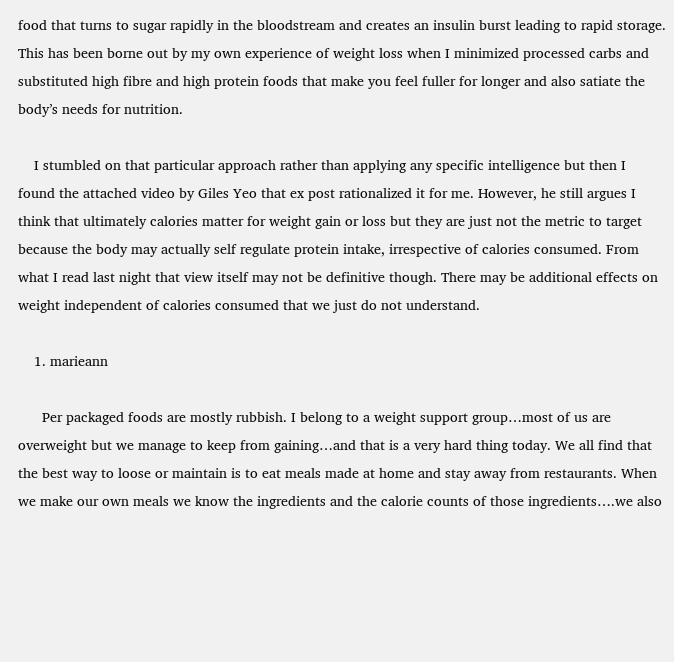food that turns to sugar rapidly in the bloodstream and creates an insulin burst leading to rapid storage. This has been borne out by my own experience of weight loss when I minimized processed carbs and substituted high fibre and high protein foods that make you feel fuller for longer and also satiate the body’s needs for nutrition.

    I stumbled on that particular approach rather than applying any specific intelligence but then I found the attached video by Giles Yeo that ex post rationalized it for me. However, he still argues I think that ultimately calories matter for weight gain or loss but they are just not the metric to target because the body may actually self regulate protein intake, irrespective of calories consumed. From what I read last night that view itself may not be definitive though. There may be additional effects on weight independent of calories consumed that we just do not understand.

    1. marieann

      Per packaged foods are mostly rubbish. I belong to a weight support group…most of us are overweight but we manage to keep from gaining…and that is a very hard thing today. We all find that the best way to loose or maintain is to eat meals made at home and stay away from restaurants. When we make our own meals we know the ingredients and the calorie counts of those ingredients….we also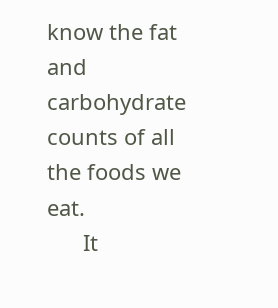know the fat and carbohydrate counts of all the foods we eat.
      It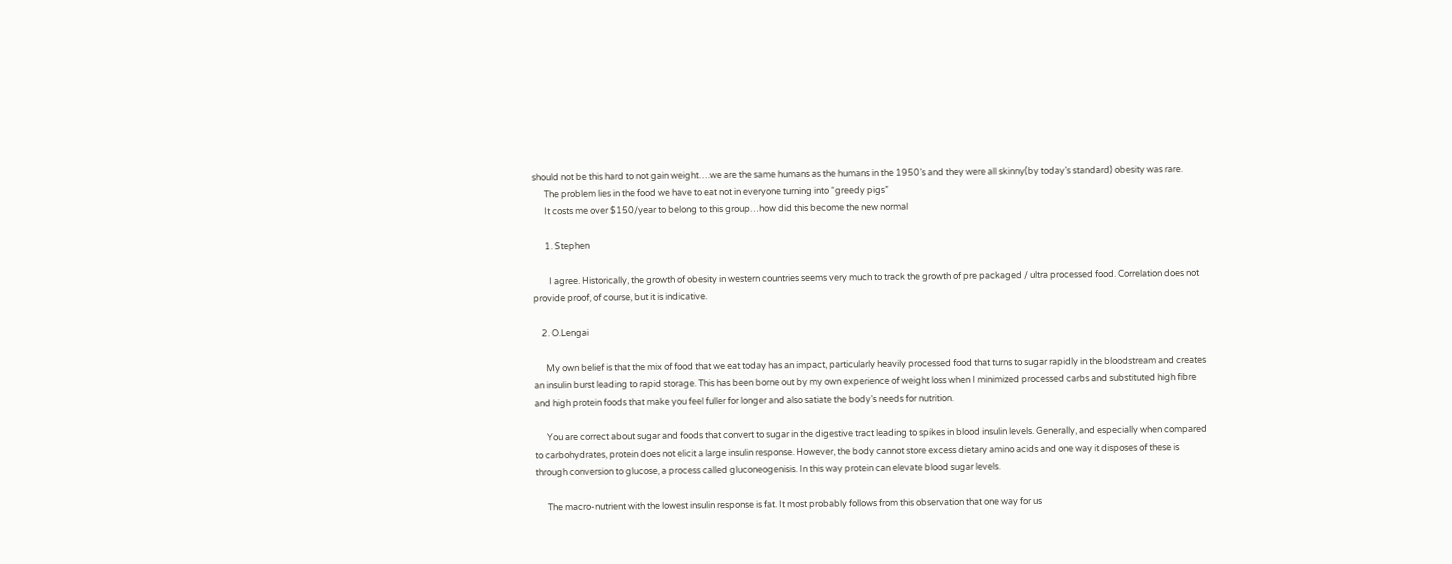should not be this hard to not gain weight….we are the same humans as the humans in the 1950’s and they were all skinny(by today’s standard) obesity was rare.
      The problem lies in the food we have to eat not in everyone turning into “greedy pigs”
      It costs me over $150/year to belong to this group…how did this become the new normal

      1. Stephen

        I agree. Historically, the growth of obesity in western countries seems very much to track the growth of pre packaged / ultra processed food. Correlation does not provide proof, of course, but it is indicative.

    2. O.Lengai

      My own belief is that the mix of food that we eat today has an impact, particularly heavily processed food that turns to sugar rapidly in the bloodstream and creates an insulin burst leading to rapid storage. This has been borne out by my own experience of weight loss when I minimized processed carbs and substituted high fibre and high protein foods that make you feel fuller for longer and also satiate the body’s needs for nutrition.

      You are correct about sugar and foods that convert to sugar in the digestive tract leading to spikes in blood insulin levels. Generally, and especially when compared to carbohydrates, protein does not elicit a large insulin response. However, the body cannot store excess dietary amino acids and one way it disposes of these is through conversion to glucose, a process called gluconeogenisis. In this way protein can elevate blood sugar levels.

      The macro-nutrient with the lowest insulin response is fat. It most probably follows from this observation that one way for us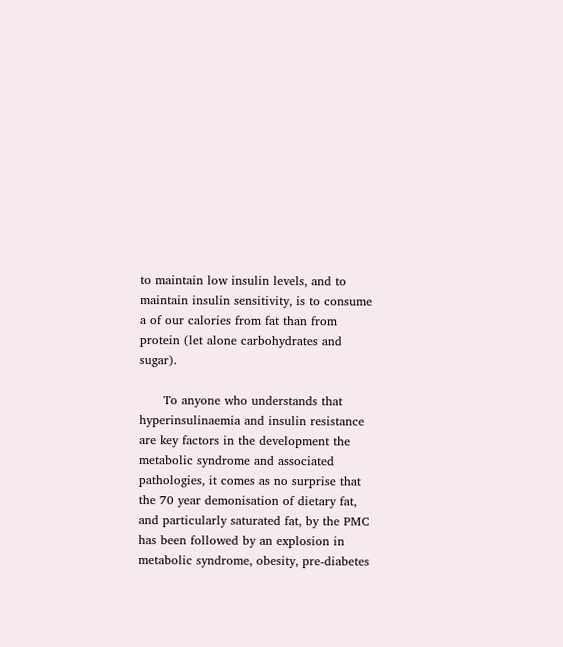to maintain low insulin levels, and to maintain insulin sensitivity, is to consume a of our calories from fat than from protein (let alone carbohydrates and sugar).

      To anyone who understands that hyperinsulinaemia and insulin resistance are key factors in the development the metabolic syndrome and associated pathologies, it comes as no surprise that the 70 year demonisation of dietary fat, and particularly saturated fat, by the PMC has been followed by an explosion in metabolic syndrome, obesity, pre-diabetes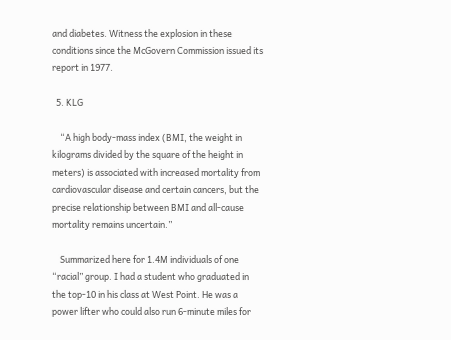and diabetes. Witness the explosion in these conditions since the McGovern Commission issued its report in 1977.

  5. KLG

    “A high body-mass index (BMI, the weight in kilograms divided by the square of the height in meters) is associated with increased mortality from cardiovascular disease and certain cancers, but the precise relationship between BMI and all-cause mortality remains uncertain.”

    Summarized here for 1.4M individuals of one “racial” group. I had a student who graduated in the top-10 in his class at West Point. He was a power lifter who could also run 6-minute miles for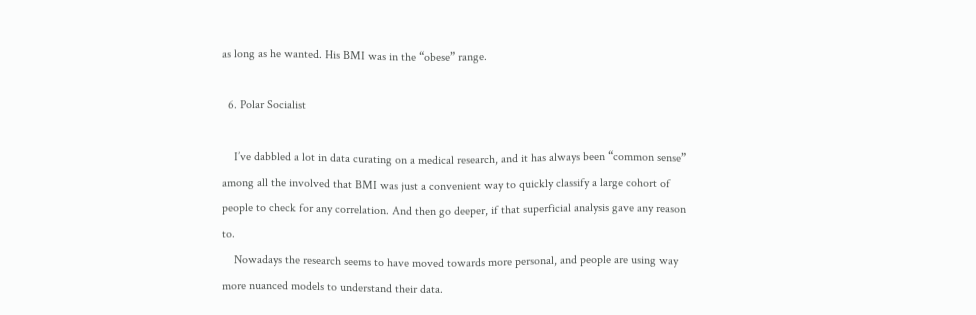as long as he wanted. His BMI was in the “obese” range.

  6. Polar Socialist

    I’ve dabbled a lot in data curating on a medical research, and it has always been “common sense” among all the involved that BMI was just a convenient way to quickly classify a large cohort of people to check for any correlation. And then go deeper, if that superficial analysis gave any reason to.
    Nowadays the research seems to have moved towards more personal, and people are using way more nuanced models to understand their data.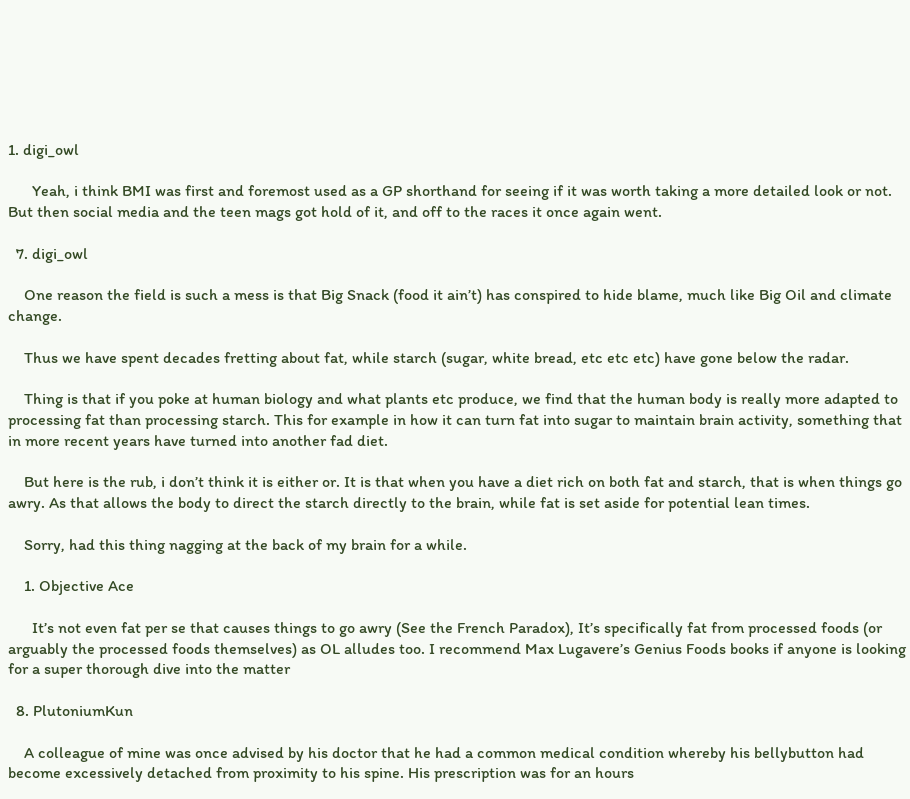1. digi_owl

      Yeah, i think BMI was first and foremost used as a GP shorthand for seeing if it was worth taking a more detailed look or not. But then social media and the teen mags got hold of it, and off to the races it once again went.

  7. digi_owl

    One reason the field is such a mess is that Big Snack (food it ain’t) has conspired to hide blame, much like Big Oil and climate change.

    Thus we have spent decades fretting about fat, while starch (sugar, white bread, etc etc etc) have gone below the radar.

    Thing is that if you poke at human biology and what plants etc produce, we find that the human body is really more adapted to processing fat than processing starch. This for example in how it can turn fat into sugar to maintain brain activity, something that in more recent years have turned into another fad diet.

    But here is the rub, i don’t think it is either or. It is that when you have a diet rich on both fat and starch, that is when things go awry. As that allows the body to direct the starch directly to the brain, while fat is set aside for potential lean times.

    Sorry, had this thing nagging at the back of my brain for a while.

    1. Objective Ace

      It’s not even fat per se that causes things to go awry (See the French Paradox), It’s specifically fat from processed foods (or arguably the processed foods themselves) as OL alludes too. I recommend Max Lugavere’s Genius Foods books if anyone is looking for a super thorough dive into the matter

  8. PlutoniumKun

    A colleague of mine was once advised by his doctor that he had a common medical condition whereby his bellybutton had become excessively detached from proximity to his spine. His prescription was for an hours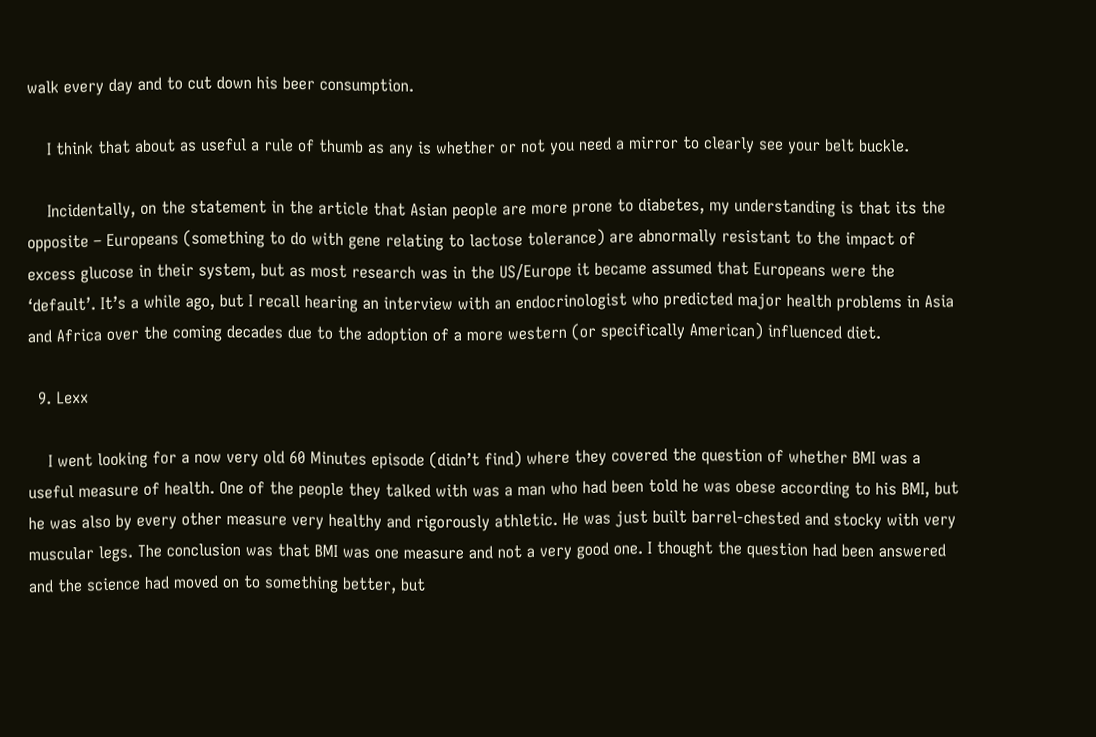walk every day and to cut down his beer consumption.

    I think that about as useful a rule of thumb as any is whether or not you need a mirror to clearly see your belt buckle.

    Incidentally, on the statement in the article that Asian people are more prone to diabetes, my understanding is that its the opposite – Europeans (something to do with gene relating to lactose tolerance) are abnormally resistant to the impact of excess glucose in their system, but as most research was in the US/Europe it became assumed that Europeans were the ‘default’. It’s a while ago, but I recall hearing an interview with an endocrinologist who predicted major health problems in Asia and Africa over the coming decades due to the adoption of a more western (or specifically American) influenced diet.

  9. Lexx

    I went looking for a now very old 60 Minutes episode (didn’t find) where they covered the question of whether BMI was a useful measure of health. One of the people they talked with was a man who had been told he was obese according to his BMI, but he was also by every other measure very healthy and rigorously athletic. He was just built barrel-chested and stocky with very muscular legs. The conclusion was that BMI was one measure and not a very good one. I thought the question had been answered and the science had moved on to something better, but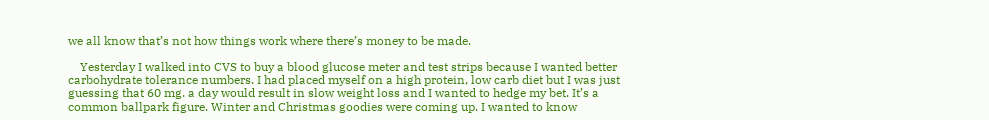we all know that’s not how things work where there’s money to be made.

    Yesterday I walked into CVS to buy a blood glucose meter and test strips because I wanted better carbohydrate tolerance numbers. I had placed myself on a high protein, low carb diet but I was just guessing that 60 mg. a day would result in slow weight loss and I wanted to hedge my bet. It’s a common ballpark figure. Winter and Christmas goodies were coming up. I wanted to know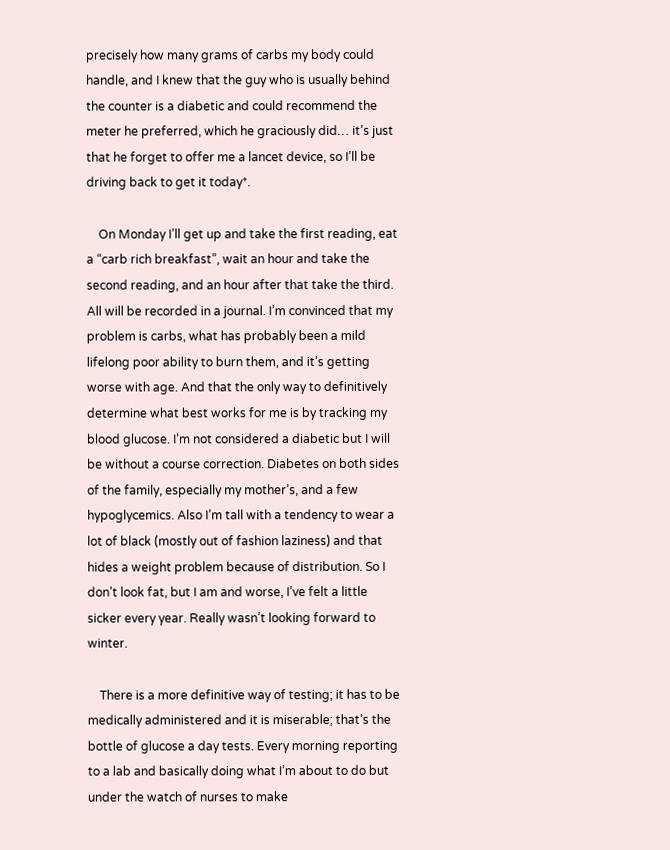precisely how many grams of carbs my body could handle, and I knew that the guy who is usually behind the counter is a diabetic and could recommend the meter he preferred, which he graciously did… it’s just that he forget to offer me a lancet device, so I’ll be driving back to get it today*.

    On Monday I’ll get up and take the first reading, eat a “carb rich breakfast”, wait an hour and take the second reading, and an hour after that take the third. All will be recorded in a journal. I’m convinced that my problem is carbs, what has probably been a mild lifelong poor ability to burn them, and it’s getting worse with age. And that the only way to definitively determine what best works for me is by tracking my blood glucose. I’m not considered a diabetic but I will be without a course correction. Diabetes on both sides of the family, especially my mother’s, and a few hypoglycemics. Also I’m tall with a tendency to wear a lot of black (mostly out of fashion laziness) and that hides a weight problem because of distribution. So I don’t look fat, but I am and worse, I’ve felt a little sicker every year. Really wasn’t looking forward to winter.

    There is a more definitive way of testing; it has to be medically administered and it is miserable; that’s the bottle of glucose a day tests. Every morning reporting to a lab and basically doing what I’m about to do but under the watch of nurses to make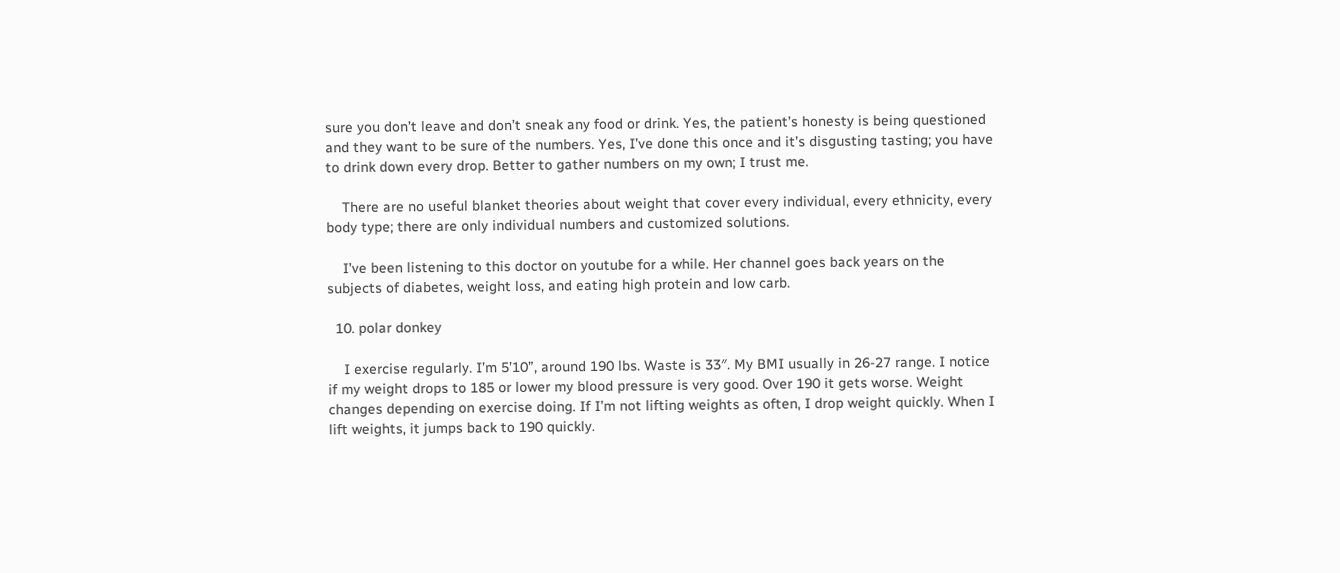sure you don’t leave and don’t sneak any food or drink. Yes, the patient’s honesty is being questioned and they want to be sure of the numbers. Yes, I’ve done this once and it’s disgusting tasting; you have to drink down every drop. Better to gather numbers on my own; I trust me.

    There are no useful blanket theories about weight that cover every individual, every ethnicity, every body type; there are only individual numbers and customized solutions.

    I’ve been listening to this doctor on youtube for a while. Her channel goes back years on the subjects of diabetes, weight loss, and eating high protein and low carb.

  10. polar donkey

    I exercise regularly. I’m 5’10”, around 190 lbs. Waste is 33″. My BMI usually in 26-27 range. I notice if my weight drops to 185 or lower my blood pressure is very good. Over 190 it gets worse. Weight changes depending on exercise doing. If I’m not lifting weights as often, I drop weight quickly. When I lift weights, it jumps back to 190 quickly.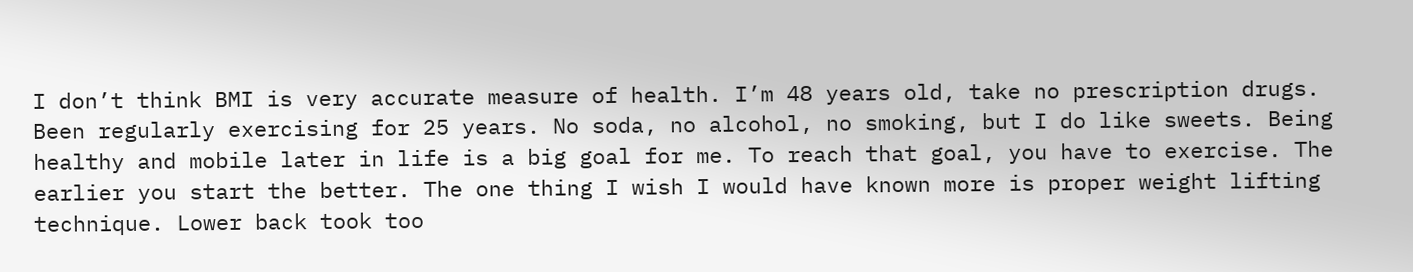I don’t think BMI is very accurate measure of health. I’m 48 years old, take no prescription drugs. Been regularly exercising for 25 years. No soda, no alcohol, no smoking, but I do like sweets. Being healthy and mobile later in life is a big goal for me. To reach that goal, you have to exercise. The earlier you start the better. The one thing I wish I would have known more is proper weight lifting technique. Lower back took too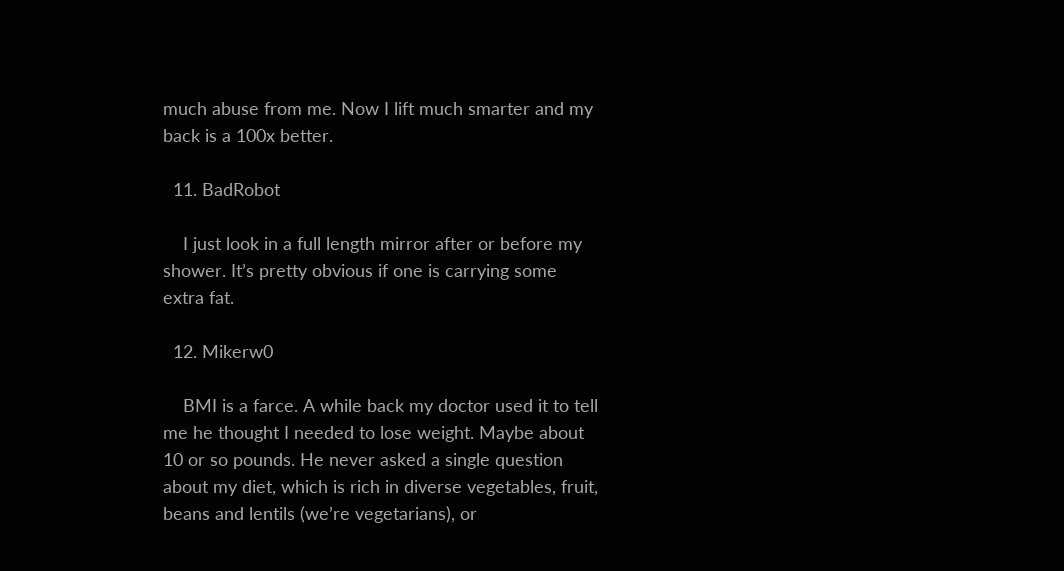much abuse from me. Now I lift much smarter and my back is a 100x better.

  11. BadRobot

    I just look in a full length mirror after or before my shower. It’s pretty obvious if one is carrying some extra fat.

  12. Mikerw0

    BMI is a farce. A while back my doctor used it to tell me he thought I needed to lose weight. Maybe about 10 or so pounds. He never asked a single question about my diet, which is rich in diverse vegetables, fruit, beans and lentils (we’re vegetarians), or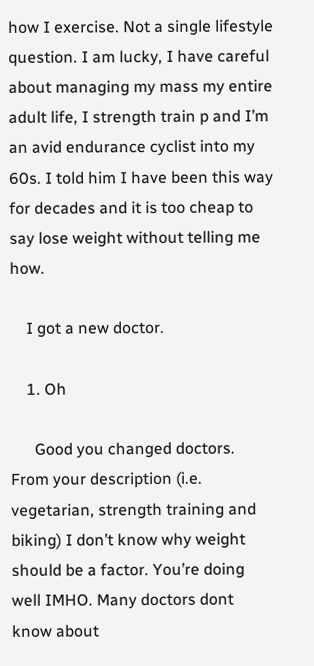how I exercise. Not a single lifestyle question. I am lucky, I have careful about managing my mass my entire adult life, I strength train p and I’m an avid endurance cyclist into my 60s. I told him I have been this way for decades and it is too cheap to say lose weight without telling me how.

    I got a new doctor.

    1. Oh

      Good you changed doctors. From your description (i.e. vegetarian, strength training and biking) I don’t know why weight should be a factor. You’re doing well IMHO. Many doctors dont know about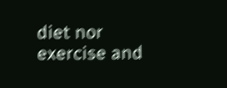diet nor exercise and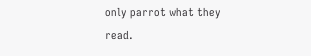only parrot what they read.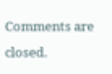Comments are closed.